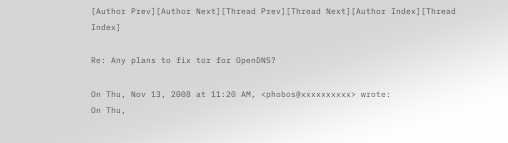[Author Prev][Author Next][Thread Prev][Thread Next][Author Index][Thread Index]

Re: Any plans to fix tor for OpenDNS?

On Thu, Nov 13, 2008 at 11:20 AM, <phobos@xxxxxxxxxx> wrote:
On Thu,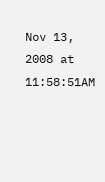Nov 13, 2008 at 11:58:51AM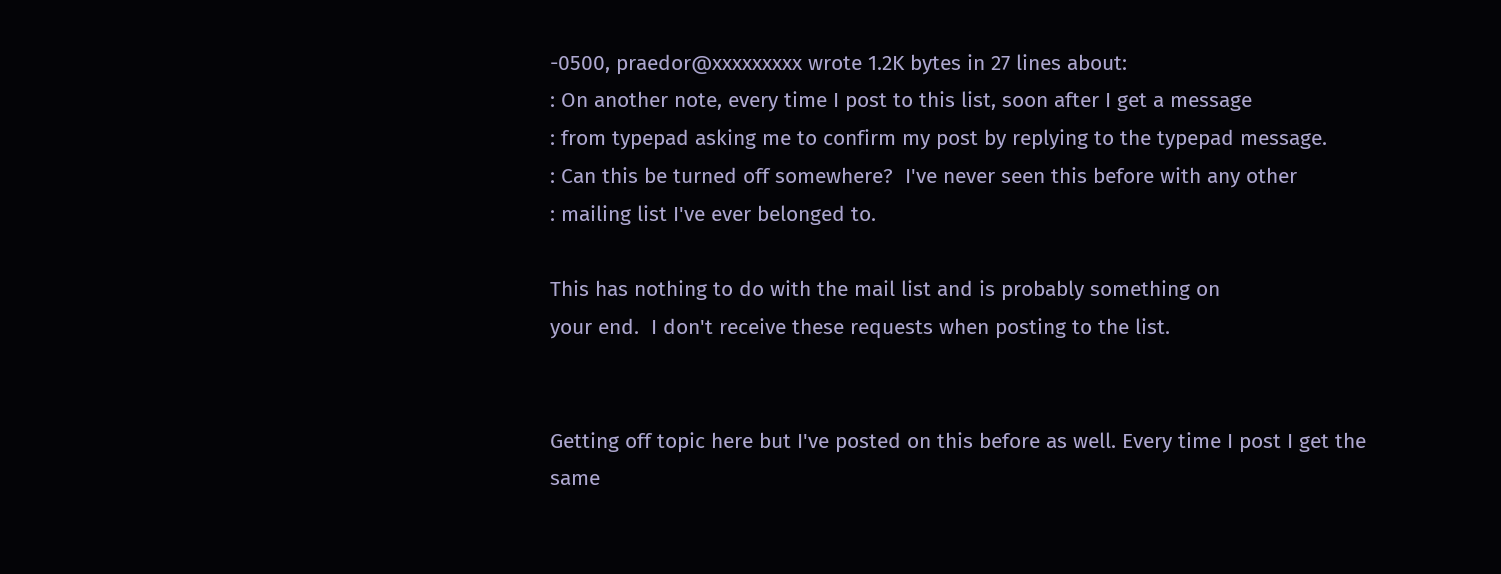-0500, praedor@xxxxxxxxx wrote 1.2K bytes in 27 lines about:
: On another note, every time I post to this list, soon after I get a message
: from typepad asking me to confirm my post by replying to the typepad message.
: Can this be turned off somewhere?  I've never seen this before with any other
: mailing list I've ever belonged to.

This has nothing to do with the mail list and is probably something on
your end.  I don't receive these requests when posting to the list.


Getting off topic here but I've posted on this before as well. Every time I post I get the same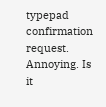typepad confirmation request. Annoying. Is it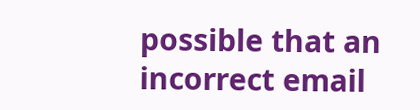possible that an incorrect email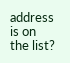address is on the list?